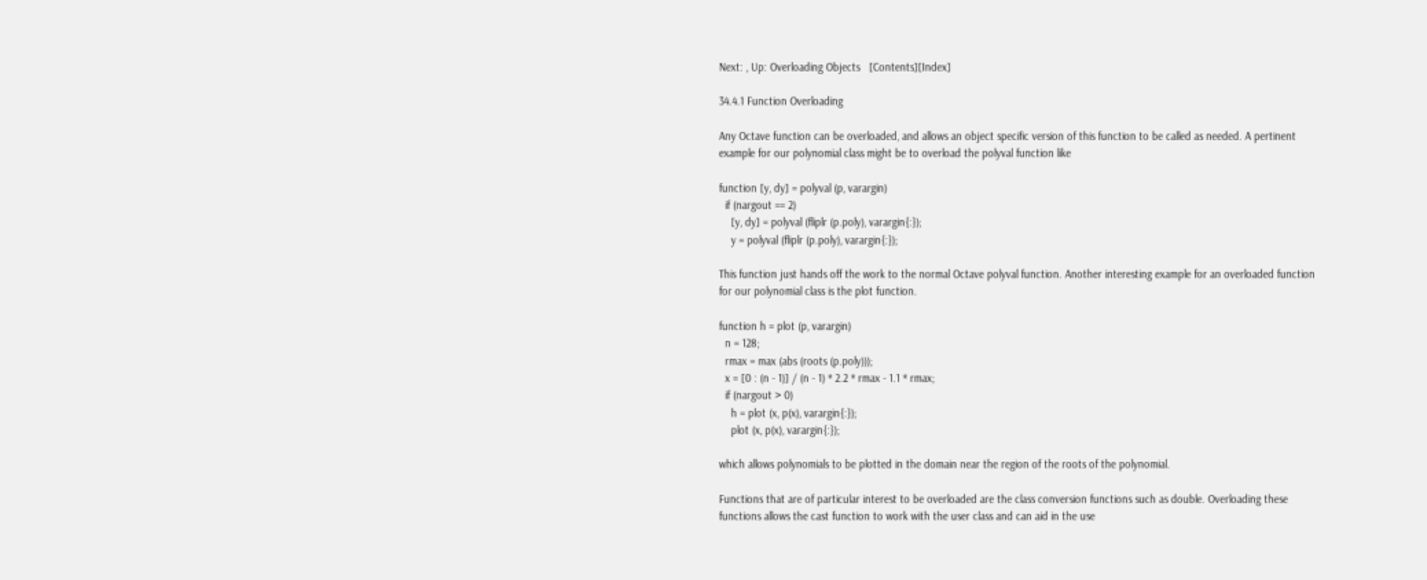Next: , Up: Overloading Objects   [Contents][Index]

34.4.1 Function Overloading

Any Octave function can be overloaded, and allows an object specific version of this function to be called as needed. A pertinent example for our polynomial class might be to overload the polyval function like

function [y, dy] = polyval (p, varargin)
  if (nargout == 2)
    [y, dy] = polyval (fliplr (p.poly), varargin{:});
    y = polyval (fliplr (p.poly), varargin{:});

This function just hands off the work to the normal Octave polyval function. Another interesting example for an overloaded function for our polynomial class is the plot function.

function h = plot (p, varargin)
  n = 128;
  rmax = max (abs (roots (p.poly)));
  x = [0 : (n - 1)] / (n - 1) * 2.2 * rmax - 1.1 * rmax;
  if (nargout > 0)
    h = plot (x, p(x), varargin{:});
    plot (x, p(x), varargin{:});

which allows polynomials to be plotted in the domain near the region of the roots of the polynomial.

Functions that are of particular interest to be overloaded are the class conversion functions such as double. Overloading these functions allows the cast function to work with the user class and can aid in the use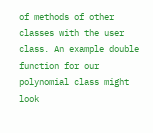of methods of other classes with the user class. An example double function for our polynomial class might look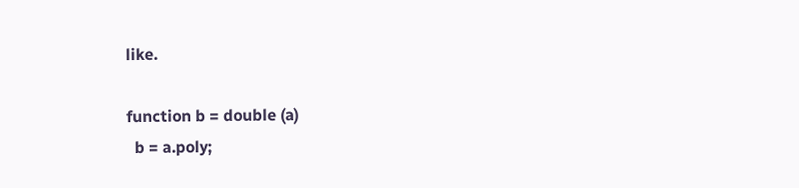like.

function b = double (a)
  b = a.poly;